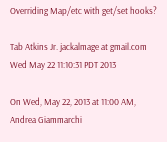Overriding Map/etc with get/set hooks?

Tab Atkins Jr. jackalmage at gmail.com
Wed May 22 11:10:31 PDT 2013

On Wed, May 22, 2013 at 11:00 AM, Andrea Giammarchi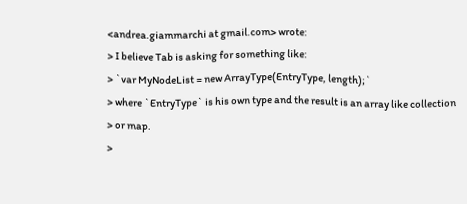<andrea.giammarchi at gmail.com> wrote:
> I believe Tab is asking for something like:
> `var MyNodeList = new ArrayType(EntryType, length);`
> where `EntryType` is his own type and the result is an array like collection
> or map.
>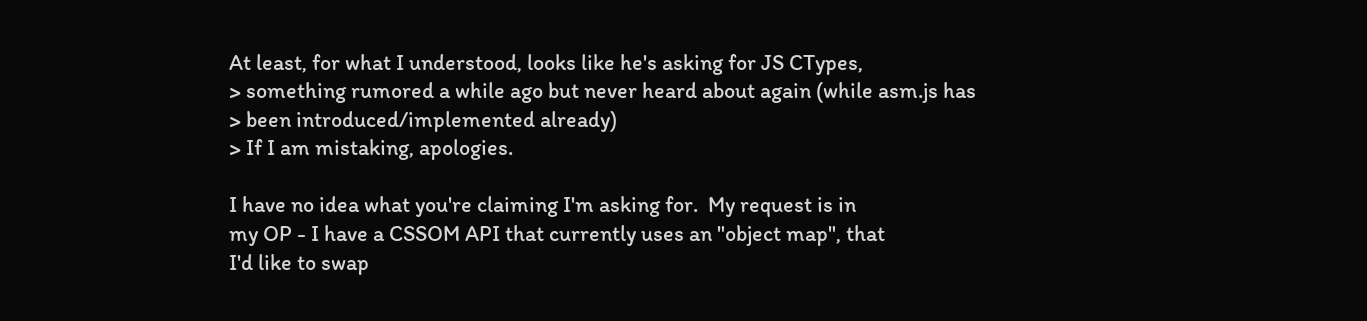At least, for what I understood, looks like he's asking for JS CTypes,
> something rumored a while ago but never heard about again (while asm.js has
> been introduced/implemented already)
> If I am mistaking, apologies.

I have no idea what you're claiming I'm asking for.  My request is in
my OP - I have a CSSOM API that currently uses an "object map", that
I'd like to swap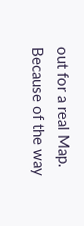out for a real Map.  Because of the way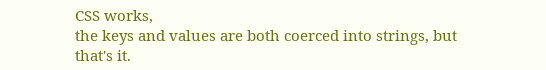CSS works,
the keys and values are both coerced into strings, but that's it.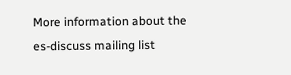More information about the es-discuss mailing list